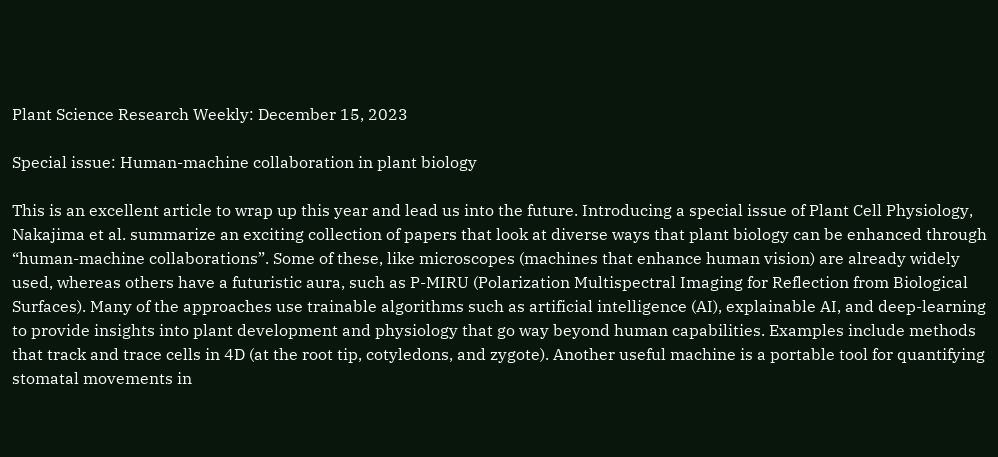Plant Science Research Weekly: December 15, 2023

Special issue: Human-machine collaboration in plant biology

This is an excellent article to wrap up this year and lead us into the future. Introducing a special issue of Plant Cell Physiology, Nakajima et al. summarize an exciting collection of papers that look at diverse ways that plant biology can be enhanced through “human-machine collaborations”. Some of these, like microscopes (machines that enhance human vision) are already widely used, whereas others have a futuristic aura, such as P-MIRU (Polarization Multispectral Imaging for Reflection from Biological Surfaces). Many of the approaches use trainable algorithms such as artificial intelligence (AI), explainable AI, and deep-learning to provide insights into plant development and physiology that go way beyond human capabilities. Examples include methods that track and trace cells in 4D (at the root tip, cotyledons, and zygote). Another useful machine is a portable tool for quantifying stomatal movements in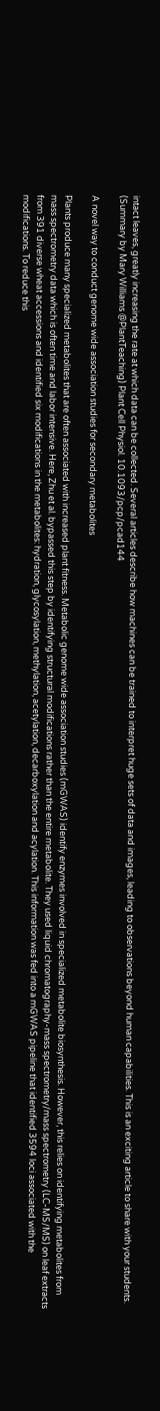intact leaves, greatly increasing the rate at which data can be collected. Several articles describe how machines can be trained to interpret huge sets of data and images, leading to observations beyond human capabilities. This is an exciting article to share with your students. (Summary by Mary Williams @PlantTeaching) Plant Cell Physiol. 10.1093/pcp/pcad144

A novel way to conduct genome wide association studies for secondary metabolites

Plants produce many specialized metabolites that are often associated with increased plant fitness. Metabolic genome wide association studies (mGWAS) identify enzymes involved in specialized metabolite biosynthesis. However, this relies on identifying metabolites from mass spectrometry data which is often time and labor intensive. Here, Zhu et al. bypassed this step by identifying structural modifications rather than the entire metabolite. They used liquid chromatography-mass spectrometry/mass spectrometry (LC-MS/MS) on leaf extracts from 391 diverse wheat accessions and identified six modifications in the metabolites: hydration, glycosylation, methylation, acetylation, decarboxylation and acylation. This information was fed into a mGWAS pipeline that identified 3594 loci associated with the modifications. To reduce this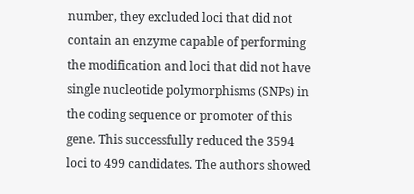number, they excluded loci that did not contain an enzyme capable of performing the modification and loci that did not have single nucleotide polymorphisms (SNPs) in the coding sequence or promoter of this gene. This successfully reduced the 3594 loci to 499 candidates. The authors showed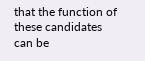that the function of these candidates can be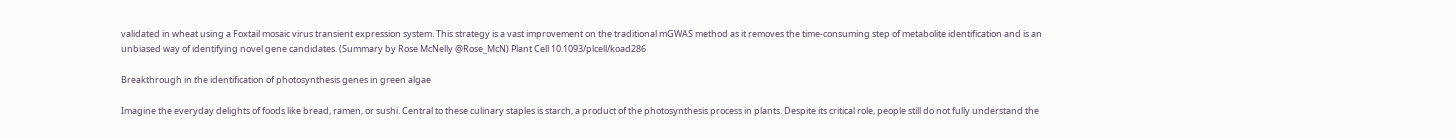validated in wheat using a Foxtail mosaic virus transient expression system. This strategy is a vast improvement on the traditional mGWAS method as it removes the time-consuming step of metabolite identification and is an unbiased way of identifying novel gene candidates. (Summary by Rose McNelly @Rose_McN) Plant Cell 10.1093/plcell/koad286

Breakthrough in the identification of photosynthesis genes in green algae

Imagine the everyday delights of foods like bread, ramen, or sushi. Central to these culinary staples is starch, a product of the photosynthesis process in plants. Despite its critical role, people still do not fully understand the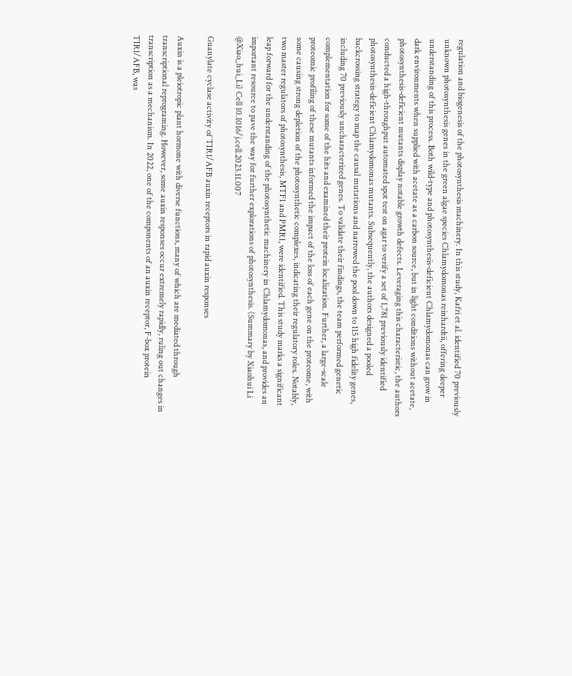regulation and biogenesis of the photosynthesis machinery. In this study, Kafri et al. identified 70 previously unknown photosynthesis genes in the green algae species Chlamydomonas reinhardtii, offering deeper understanding of this process. Both wild-type and photosynthesis-deficient Chlamydomonas can grow in dark environments when supplied with acetate as a carbon source, but in light conditions without acetate, photosynthesis-deficient mutants display notable growth defects. Leveraging this characteristic, the authors conducted a high-throughput automated spot test on agar to verify a set of 1,781 previously identified photosynthesis-deficient Chlamydomonas mutants. Subsequently, the authors designed a pooled backcrossing strategy to map the causal mutations and narrowed the pool down to 115 high fidelity genes, including 70 previously uncharacterized genes. To validate their findings, the team performed genetic complementation for some of the hits and examined their protein localization. Further, a large-scale proteomic profiling of these mutants informed the impact of the loss of each gene on the proteome, with some causing strong depletion of the photosynthetic complexes, indicating their regulatory roles. Notably, two master regulators of photosynthesis, MTF1 and PMR1, were identified. This study marks a significant leap forward for the understanding of the photosynthetic machinery in Chlamydomonas, and provides an important resource to pave the way for further explorations of photosynthesis. (Summary by Xiaohui Li @Xiao_hui_Li) Cell 10.1016/j.cell.2023.11.007

Guanylate cyclase activity of TIR1/AFB auxin receptors in rapid auxin responses

Auxin is a pleiotropic plant hormone with diverse functions, many of which are mediated through transcriptional reprograming. However, some auxin responses occur extremely rapidly, ruling out changes in transcription as a mechanism. In 2022, one of the components of an auxin receptor, F-box protein TIR1/AFB, was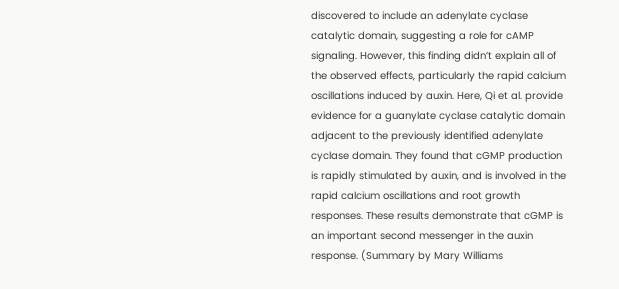discovered to include an adenylate cyclase catalytic domain, suggesting a role for cAMP signaling. However, this finding didn’t explain all of the observed effects, particularly the rapid calcium oscillations induced by auxin. Here, Qi et al. provide evidence for a guanylate cyclase catalytic domain adjacent to the previously identified adenylate cyclase domain. They found that cGMP production is rapidly stimulated by auxin, and is involved in the rapid calcium oscillations and root growth responses. These results demonstrate that cGMP is an important second messenger in the auxin response. (Summary by Mary Williams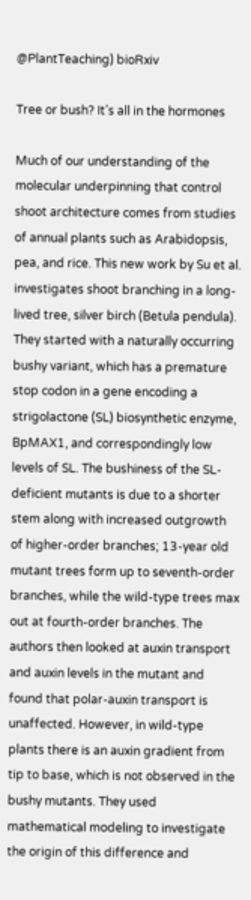@PlantTeaching) bioRxiv

Tree or bush? It’s all in the hormones

Much of our understanding of the molecular underpinning that control shoot architecture comes from studies of annual plants such as Arabidopsis, pea, and rice. This new work by Su et al. investigates shoot branching in a long-lived tree, silver birch (Betula pendula). They started with a naturally occurring bushy variant, which has a premature stop codon in a gene encoding a strigolactone (SL) biosynthetic enzyme, BpMAX1, and correspondingly low levels of SL. The bushiness of the SL-deficient mutants is due to a shorter stem along with increased outgrowth of higher-order branches; 13-year old mutant trees form up to seventh-order branches, while the wild-type trees max out at fourth-order branches. The authors then looked at auxin transport and auxin levels in the mutant and found that polar-auxin transport is unaffected. However, in wild-type plants there is an auxin gradient from tip to base, which is not observed in the bushy mutants. They used mathematical modeling to investigate the origin of this difference and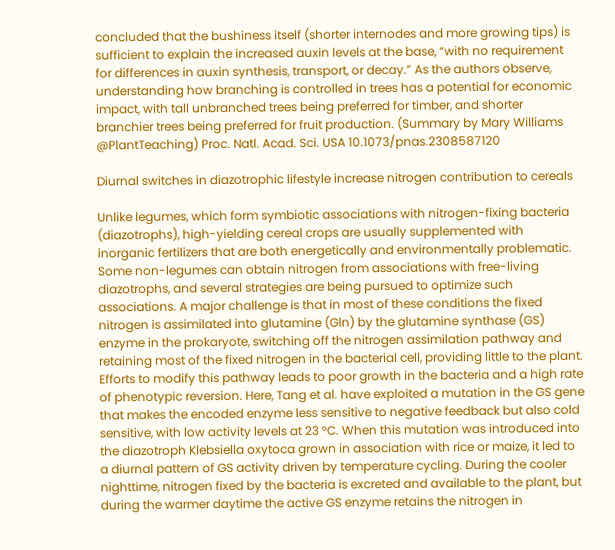concluded that the bushiness itself (shorter internodes and more growing tips) is sufficient to explain the increased auxin levels at the base, “with no requirement for differences in auxin synthesis, transport, or decay.” As the authors observe, understanding how branching is controlled in trees has a potential for economic impact, with tall unbranched trees being preferred for timber, and shorter branchier trees being preferred for fruit production. (Summary by Mary Williams @PlantTeaching) Proc. Natl. Acad. Sci. USA 10.1073/pnas.2308587120

Diurnal switches in diazotrophic lifestyle increase nitrogen contribution to cereals

Unlike legumes, which form symbiotic associations with nitrogen-fixing bacteria (diazotrophs), high-yielding cereal crops are usually supplemented with inorganic fertilizers that are both energetically and environmentally problematic. Some non-legumes can obtain nitrogen from associations with free-living diazotrophs, and several strategies are being pursued to optimize such associations. A major challenge is that in most of these conditions the fixed nitrogen is assimilated into glutamine (Gln) by the glutamine synthase (GS) enzyme in the prokaryote, switching off the nitrogen assimilation pathway and retaining most of the fixed nitrogen in the bacterial cell, providing little to the plant. Efforts to modify this pathway leads to poor growth in the bacteria and a high rate of phenotypic reversion. Here, Tang et al. have exploited a mutation in the GS gene that makes the encoded enzyme less sensitive to negative feedback but also cold sensitive, with low activity levels at 23 °C. When this mutation was introduced into the diazotroph Klebsiella oxytoca grown in association with rice or maize, it led to a diurnal pattern of GS activity driven by temperature cycling. During the cooler nighttime, nitrogen fixed by the bacteria is excreted and available to the plant, but during the warmer daytime the active GS enzyme retains the nitrogen in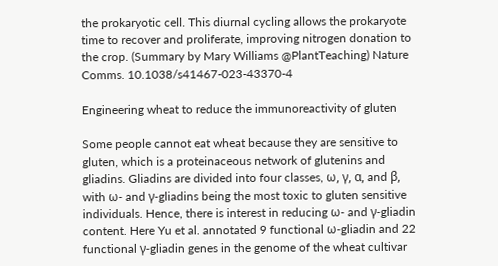the prokaryotic cell. This diurnal cycling allows the prokaryote time to recover and proliferate, improving nitrogen donation to the crop. (Summary by Mary Williams @PlantTeaching) Nature Comms. 10.1038/s41467-023-43370-4

Engineering wheat to reduce the immunoreactivity of gluten

Some people cannot eat wheat because they are sensitive to gluten, which is a proteinaceous network of glutenins and gliadins. Gliadins are divided into four classes, ω, γ, α, and β, with ω- and γ-gliadins being the most toxic to gluten sensitive individuals. Hence, there is interest in reducing ω- and γ-gliadin content. Here Yu et al. annotated 9 functional ω-gliadin and 22 functional γ-gliadin genes in the genome of the wheat cultivar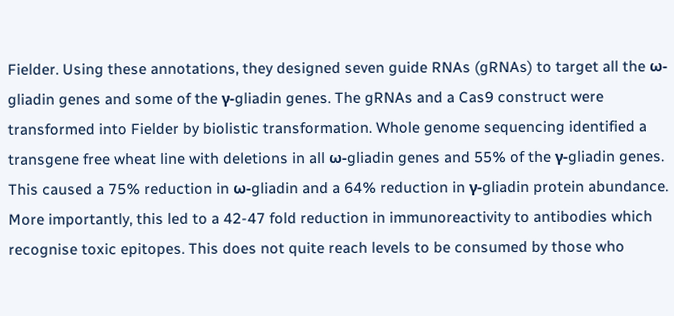Fielder. Using these annotations, they designed seven guide RNAs (gRNAs) to target all the ω-gliadin genes and some of the γ-gliadin genes. The gRNAs and a Cas9 construct were transformed into Fielder by biolistic transformation. Whole genome sequencing identified a transgene free wheat line with deletions in all ω-gliadin genes and 55% of the γ-gliadin genes. This caused a 75% reduction in ω-gliadin and a 64% reduction in γ-gliadin protein abundance. More importantly, this led to a 42-47 fold reduction in immunoreactivity to antibodies which recognise toxic epitopes. This does not quite reach levels to be consumed by those who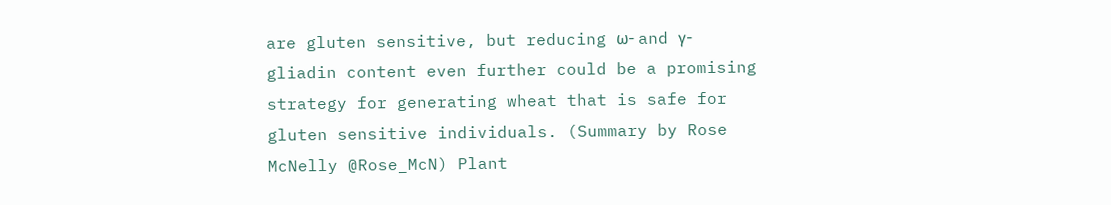are gluten sensitive, but reducing ω- and γ-gliadin content even further could be a promising strategy for generating wheat that is safe for gluten sensitive individuals. (Summary by Rose McNelly @Rose_McN) Plant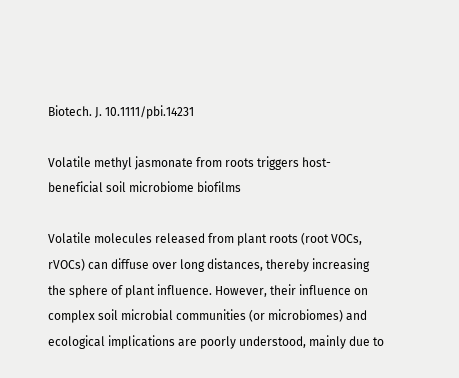Biotech. J. 10.1111/pbi.14231

Volatile methyl jasmonate from roots triggers host-beneficial soil microbiome biofilms

Volatile molecules released from plant roots (root VOCs, rVOCs) can diffuse over long distances, thereby increasing the sphere of plant influence. However, their influence on complex soil microbial communities (or microbiomes) and ecological implications are poorly understood, mainly due to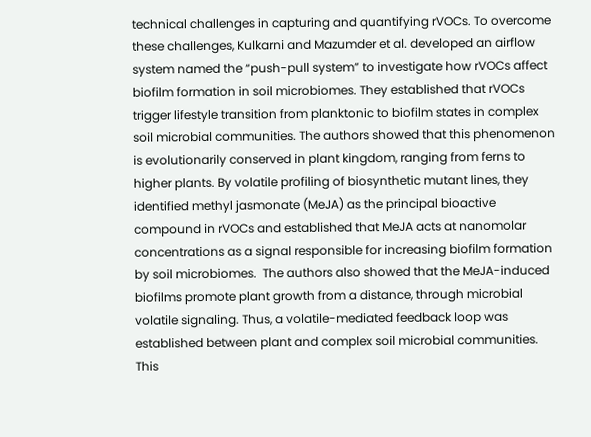technical challenges in capturing and quantifying rVOCs. To overcome these challenges, Kulkarni and Mazumder et al. developed an airflow system named the “push-pull system” to investigate how rVOCs affect biofilm formation in soil microbiomes. They established that rVOCs trigger lifestyle transition from planktonic to biofilm states in complex soil microbial communities. The authors showed that this phenomenon is evolutionarily conserved in plant kingdom, ranging from ferns to higher plants. By volatile profiling of biosynthetic mutant lines, they identified methyl jasmonate (MeJA) as the principal bioactive compound in rVOCs and established that MeJA acts at nanomolar concentrations as a signal responsible for increasing biofilm formation by soil microbiomes.  The authors also showed that the MeJA-induced biofilms promote plant growth from a distance, through microbial volatile signaling. Thus, a volatile-mediated feedback loop was established between plant and complex soil microbial communities. This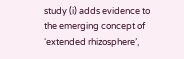study (i) adds evidence to the emerging concept of ‘extended rhizosphere’,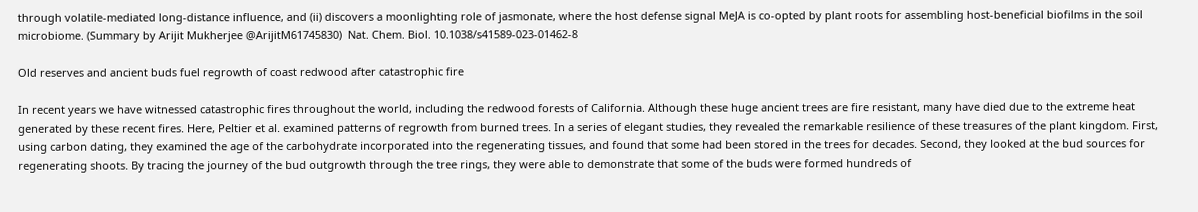through volatile-mediated long-distance influence, and (ii) discovers a moonlighting role of jasmonate, where the host defense signal MeJA is co-opted by plant roots for assembling host-beneficial biofilms in the soil microbiome. (Summary by Arijit Mukherjee @ArijitM61745830)  Nat. Chem. Biol. 10.1038/s41589-023-01462-8

Old reserves and ancient buds fuel regrowth of coast redwood after catastrophic fire

In recent years we have witnessed catastrophic fires throughout the world, including the redwood forests of California. Although these huge ancient trees are fire resistant, many have died due to the extreme heat generated by these recent fires. Here, Peltier et al. examined patterns of regrowth from burned trees. In a series of elegant studies, they revealed the remarkable resilience of these treasures of the plant kingdom. First, using carbon dating, they examined the age of the carbohydrate incorporated into the regenerating tissues, and found that some had been stored in the trees for decades. Second, they looked at the bud sources for regenerating shoots. By tracing the journey of the bud outgrowth through the tree rings, they were able to demonstrate that some of the buds were formed hundreds of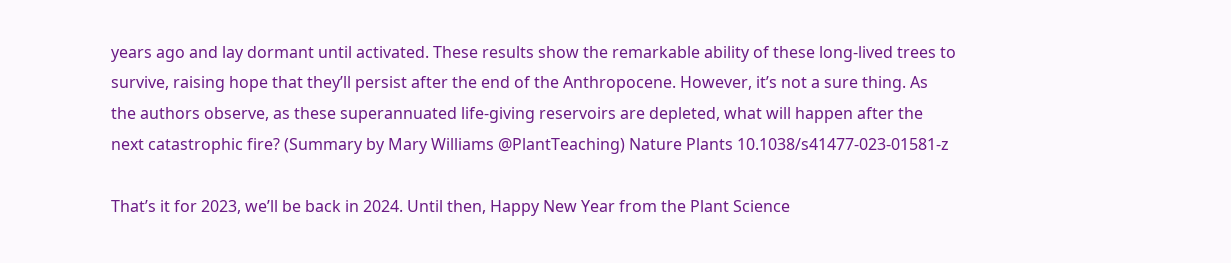years ago and lay dormant until activated. These results show the remarkable ability of these long-lived trees to survive, raising hope that they’ll persist after the end of the Anthropocene. However, it’s not a sure thing. As the authors observe, as these superannuated life-giving reservoirs are depleted, what will happen after the next catastrophic fire? (Summary by Mary Williams @PlantTeaching) Nature Plants 10.1038/s41477-023-01581-z

That’s it for 2023, we’ll be back in 2024. Until then, Happy New Year from the Plant Science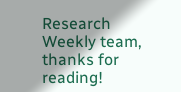Research Weekly team, thanks for reading!